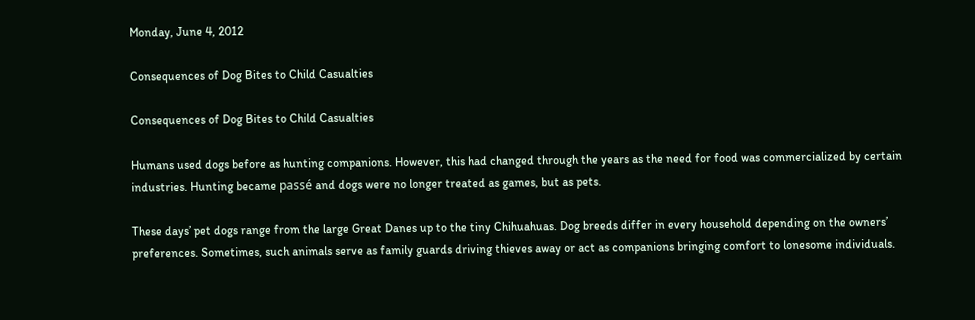Monday, June 4, 2012

Consequences of Dog Bites to Child Casualties

Consequences of Dog Bites to Child Casualties

Humans used dogs before as hunting companions. However, this had changed through the years as the need for food was commercialized by certain industries. Hunting became passé and dogs were no longer treated as games, but as pets.

These days’ pet dogs range from the large Great Danes up to the tiny Chihuahuas. Dog breeds differ in every household depending on the owners’ preferences. Sometimes, such animals serve as family guards driving thieves away or act as companions bringing comfort to lonesome individuals.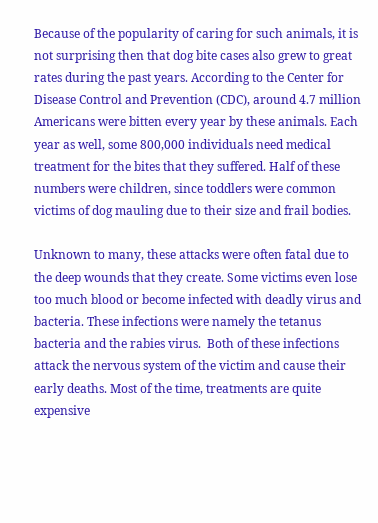Because of the popularity of caring for such animals, it is not surprising then that dog bite cases also grew to great rates during the past years. According to the Center for Disease Control and Prevention (CDC), around 4.7 million Americans were bitten every year by these animals. Each year as well, some 800,000 individuals need medical treatment for the bites that they suffered. Half of these numbers were children, since toddlers were common victims of dog mauling due to their size and frail bodies.

Unknown to many, these attacks were often fatal due to the deep wounds that they create. Some victims even lose too much blood or become infected with deadly virus and bacteria. These infections were namely the tetanus bacteria and the rabies virus.  Both of these infections attack the nervous system of the victim and cause their early deaths. Most of the time, treatments are quite expensive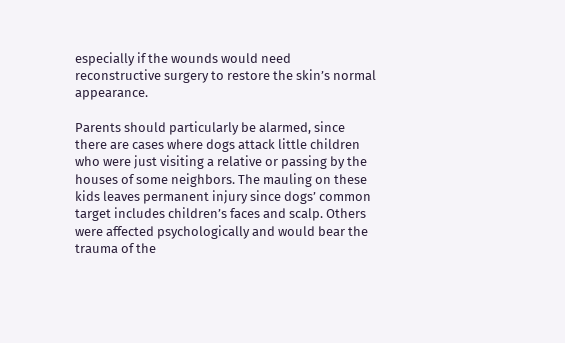especially if the wounds would need reconstructive surgery to restore the skin’s normal appearance.

Parents should particularly be alarmed, since there are cases where dogs attack little children who were just visiting a relative or passing by the houses of some neighbors. The mauling on these kids leaves permanent injury since dogs’ common target includes children’s faces and scalp. Others were affected psychologically and would bear the trauma of the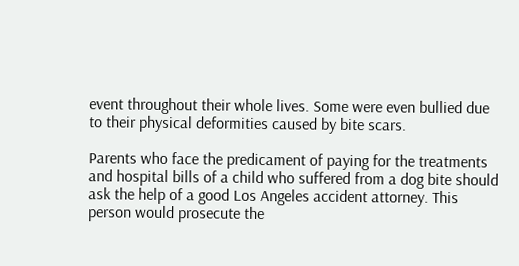event throughout their whole lives. Some were even bullied due to their physical deformities caused by bite scars.

Parents who face the predicament of paying for the treatments and hospital bills of a child who suffered from a dog bite should ask the help of a good Los Angeles accident attorney. This person would prosecute the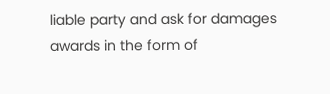liable party and ask for damages awards in the form of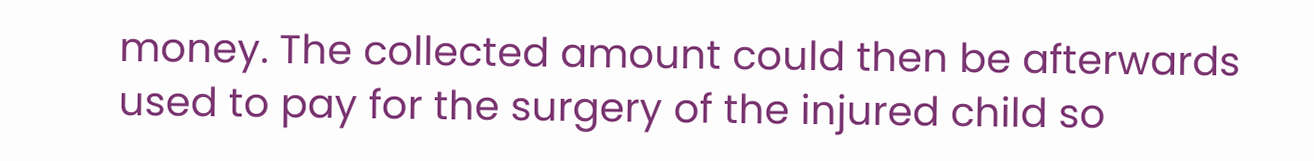money. The collected amount could then be afterwards used to pay for the surgery of the injured child so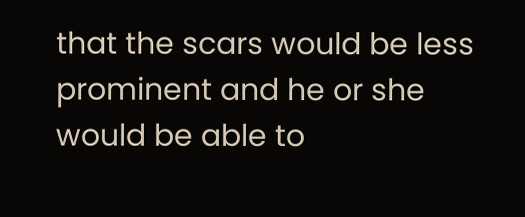that the scars would be less prominent and he or she would be able to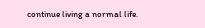continue living a normal life.